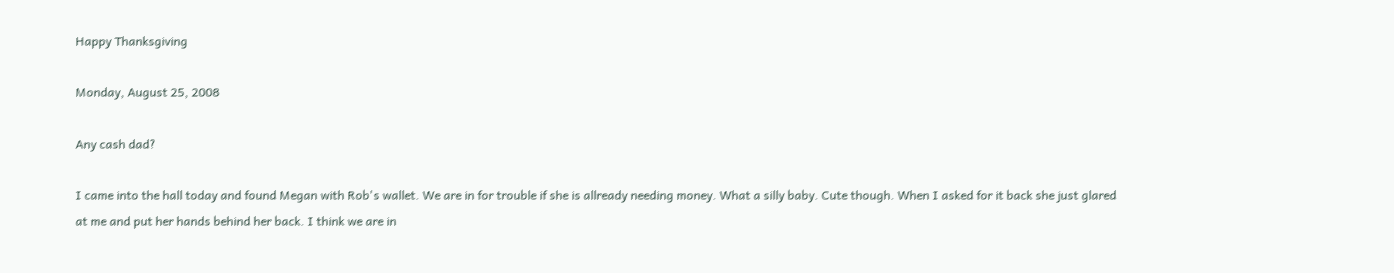Happy Thanksgiving

Monday, August 25, 2008

Any cash dad?

I came into the hall today and found Megan with Rob's wallet. We are in for trouble if she is allready needing money. What a silly baby. Cute though. When I asked for it back she just glared at me and put her hands behind her back. I think we are in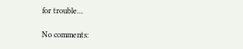for trouble...

No comments: